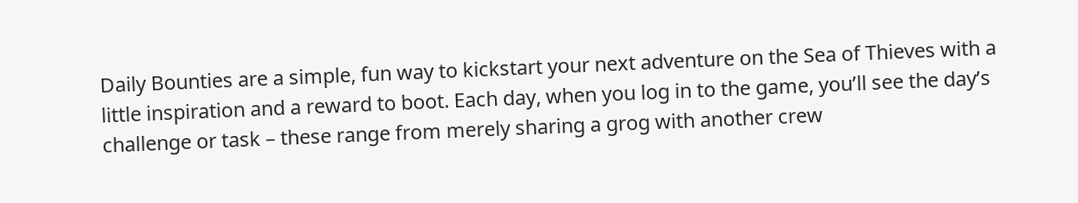Daily Bounties are a simple, fun way to kickstart your next adventure on the Sea of Thieves with a little inspiration and a reward to boot. Each day, when you log in to the game, you’ll see the day’s challenge or task – these range from merely sharing a grog with another crew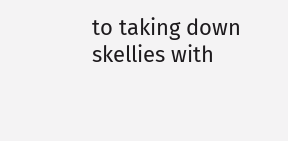to taking down skellies with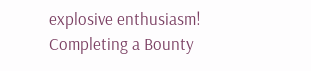explosive enthusiasm! Completing a Bounty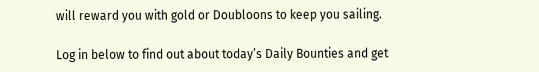will reward you with gold or Doubloons to keep you sailing.

Log in below to find out about today’s Daily Bounties and get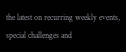the latest on recurring weekly events, special challenges and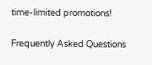time-limited promotions!

Frequently Asked Questions